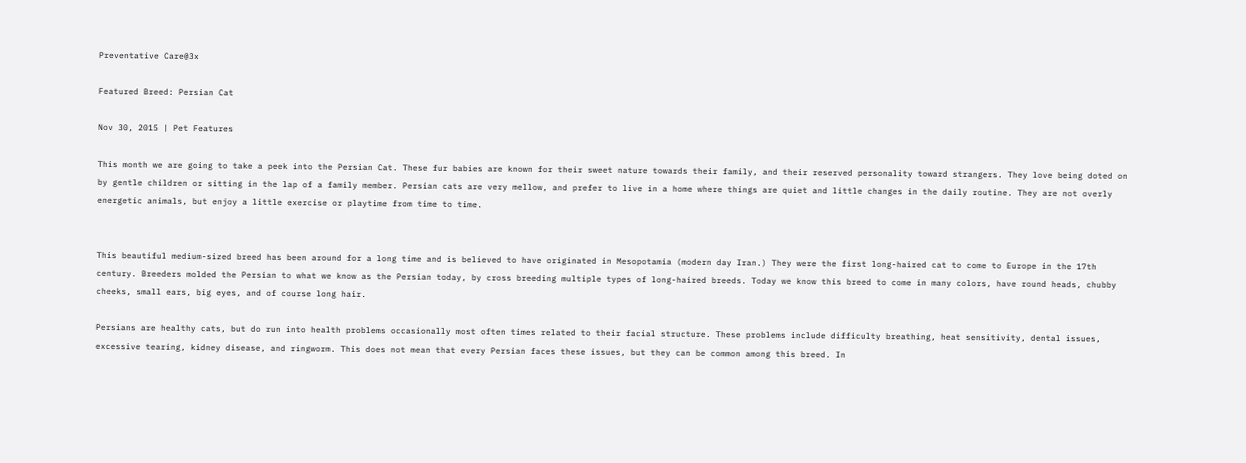Preventative Care@3x

Featured Breed: Persian Cat

Nov 30, 2015 | Pet Features

This month we are going to take a peek into the Persian Cat. These fur babies are known for their sweet nature towards their family, and their reserved personality toward strangers. They love being doted on by gentle children or sitting in the lap of a family member. Persian cats are very mellow, and prefer to live in a home where things are quiet and little changes in the daily routine. They are not overly energetic animals, but enjoy a little exercise or playtime from time to time.


This beautiful medium-sized breed has been around for a long time and is believed to have originated in Mesopotamia (modern day Iran.) They were the first long-haired cat to come to Europe in the 17th century. Breeders molded the Persian to what we know as the Persian today, by cross breeding multiple types of long-haired breeds. Today we know this breed to come in many colors, have round heads, chubby cheeks, small ears, big eyes, and of course long hair.

Persians are healthy cats, but do run into health problems occasionally most often times related to their facial structure. These problems include difficulty breathing, heat sensitivity, dental issues, excessive tearing, kidney disease, and ringworm. This does not mean that every Persian faces these issues, but they can be common among this breed. In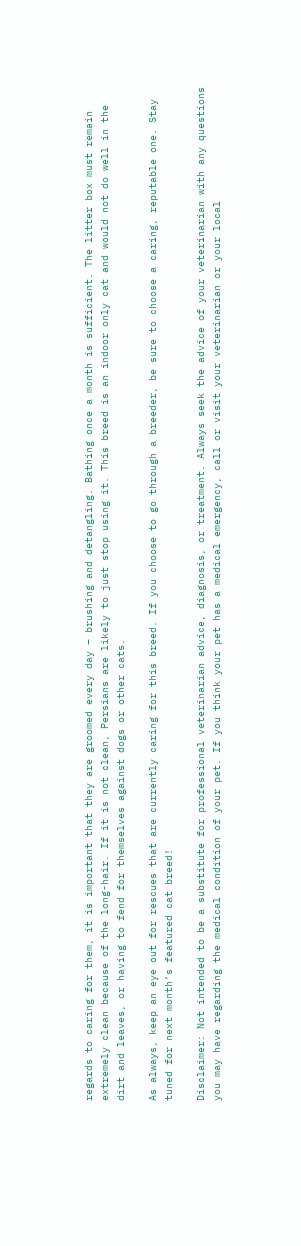regards to caring for them, it is important that they are groomed every day – brushing and detangling. Bathing once a month is sufficient. The litter box must remain extremely clean because of the long-hair. If it is not clean, Persians are likely to just stop using it. This breed is an indoor only cat and would not do well in the dirt and leaves, or having to fend for themselves against dogs or other cats.

As always, keep an eye out for rescues that are currently caring for this breed. If you choose to go through a breeder, be sure to choose a caring, reputable one. Stay tuned for next month’s featured cat breed!

Disclaimer: Not intended to be a substitute for professional veterinarian advice, diagnosis, or treatment. Always seek the advice of your veterinarian with any questions you may have regarding the medical condition of your pet. If you think your pet has a medical emergency, call or visit your veterinarian or your local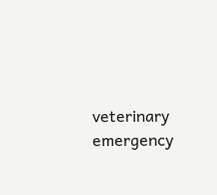veterinary emergency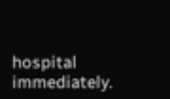hospital immediately.